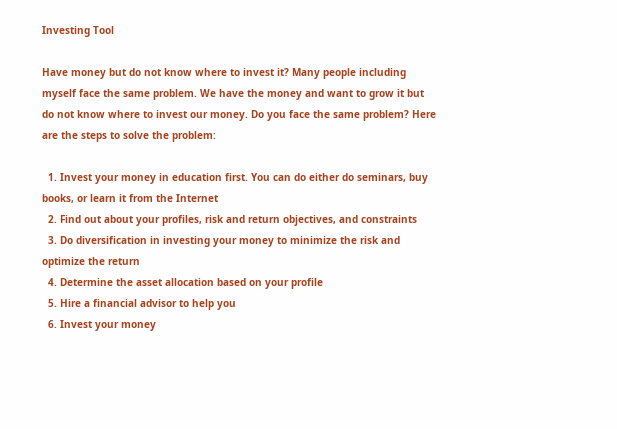Investing Tool

Have money but do not know where to invest it? Many people including myself face the same problem. We have the money and want to grow it but do not know where to invest our money. Do you face the same problem? Here are the steps to solve the problem:

  1. Invest your money in education first. You can do either do seminars, buy books, or learn it from the Internet
  2. Find out about your profiles, risk and return objectives, and constraints
  3. Do diversification in investing your money to minimize the risk and optimize the return
  4. Determine the asset allocation based on your profile
  5. Hire a financial advisor to help you
  6. Invest your money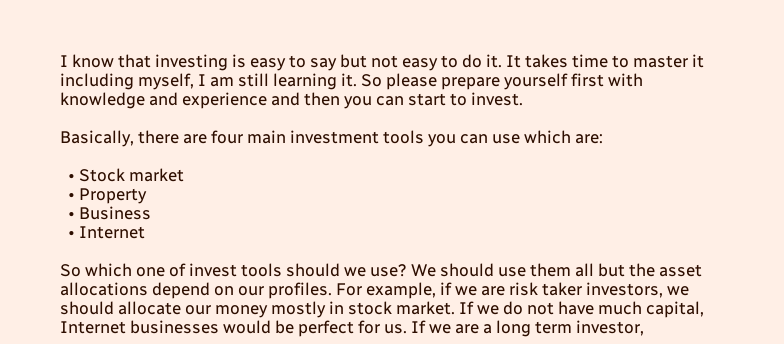I know that investing is easy to say but not easy to do it. It takes time to master it including myself, I am still learning it. So please prepare yourself first with knowledge and experience and then you can start to invest.

Basically, there are four main investment tools you can use which are:

  • Stock market
  • Property
  • Business
  • Internet

So which one of invest tools should we use? We should use them all but the asset allocations depend on our profiles. For example, if we are risk taker investors, we should allocate our money mostly in stock market. If we do not have much capital, Internet businesses would be perfect for us. If we are a long term investor,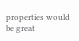properties would be great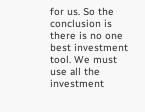for us. So the conclusion is there is no one best investment tool. We must use all the investment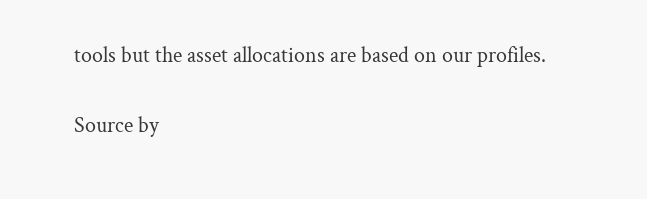tools but the asset allocations are based on our profiles.

Source by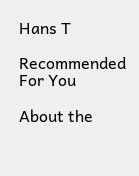Hans T

Recommended For You

About the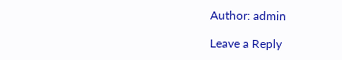Author: admin

Leave a Reply